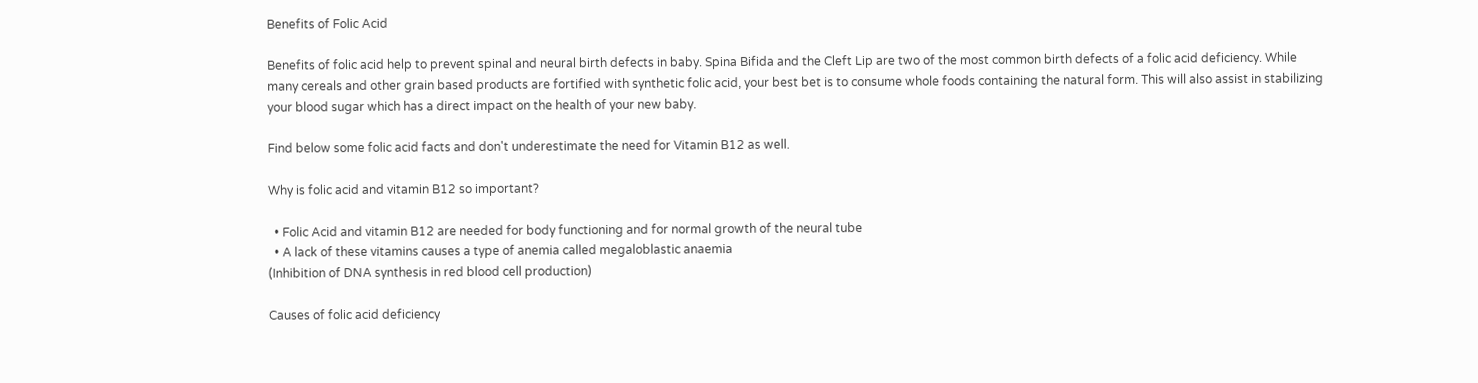Benefits of Folic Acid

Benefits of folic acid help to prevent spinal and neural birth defects in baby. Spina Bifida and the Cleft Lip are two of the most common birth defects of a folic acid deficiency. While many cereals and other grain based products are fortified with synthetic folic acid, your best bet is to consume whole foods containing the natural form. This will also assist in stabilizing your blood sugar which has a direct impact on the health of your new baby.

Find below some folic acid facts and don't underestimate the need for Vitamin B12 as well.

Why is folic acid and vitamin B12 so important?

  • Folic Acid and vitamin B12 are needed for body functioning and for normal growth of the neural tube
  • A lack of these vitamins causes a type of anemia called megaloblastic anaemia
(Inhibition of DNA synthesis in red blood cell production)

Causes of folic acid deficiency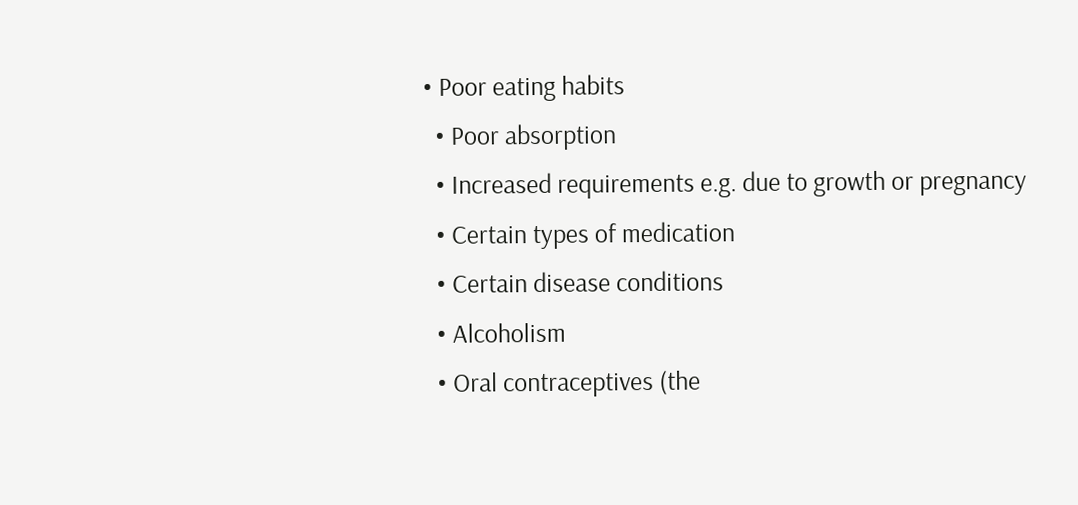• Poor eating habits
  • Poor absorption
  • Increased requirements e.g. due to growth or pregnancy
  • Certain types of medication
  • Certain disease conditions
  • Alcoholism
  • Oral contraceptives (the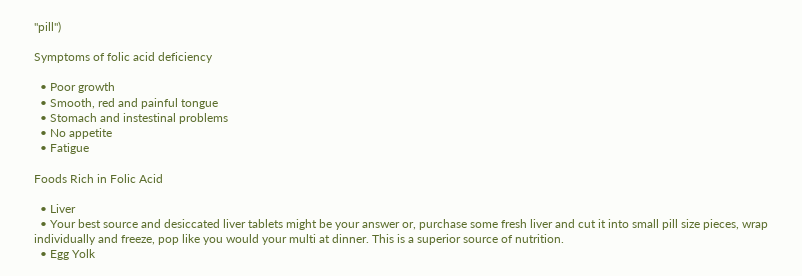"pill")

Symptoms of folic acid deficiency

  • Poor growth
  • Smooth, red and painful tongue
  • Stomach and instestinal problems
  • No appetite
  • Fatigue

Foods Rich in Folic Acid

  • Liver
  • Your best source and desiccated liver tablets might be your answer or, purchase some fresh liver and cut it into small pill size pieces, wrap individually and freeze, pop like you would your multi at dinner. This is a superior source of nutrition.
  • Egg Yolk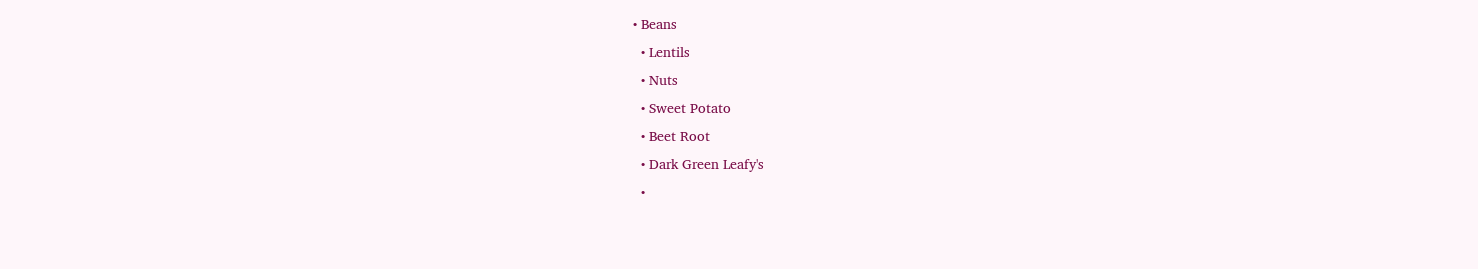• Beans
  • Lentils
  • Nuts
  • Sweet Potato
  • Beet Root
  • Dark Green Leafy's
  •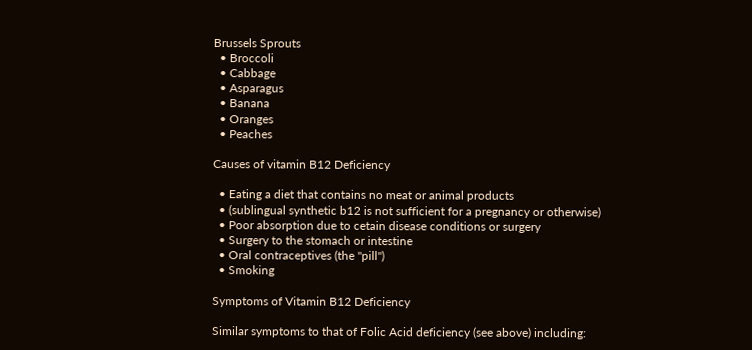Brussels Sprouts
  • Broccoli
  • Cabbage
  • Asparagus
  • Banana
  • Oranges
  • Peaches

Causes of vitamin B12 Deficiency

  • Eating a diet that contains no meat or animal products
  • (sublingual synthetic b12 is not sufficient for a pregnancy or otherwise)
  • Poor absorption due to cetain disease conditions or surgery
  • Surgery to the stomach or intestine
  • Oral contraceptives (the "pill")
  • Smoking

Symptoms of Vitamin B12 Deficiency

Similar symptoms to that of Folic Acid deficiency (see above) including: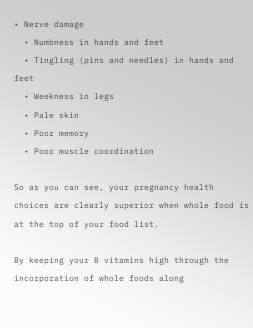• Nerve damage
  • Numbness in hands and feet
  • Tingling (pins and needles) in hands and feet
  • Weekness in legs
  • Pale skin
  • Poor memory
  • Poor muscle coordination

So as you can see, your pregnancy health choices are clearly superior when whole food is at the top of your food list.

By keeping your B vitamins high through the incorporation of whole foods along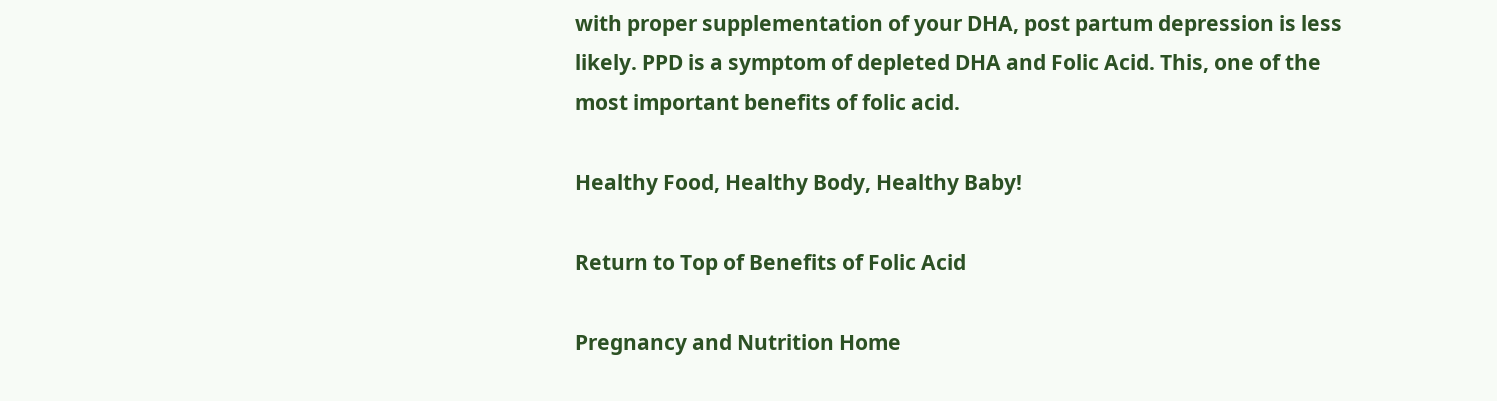with proper supplementation of your DHA, post partum depression is less likely. PPD is a symptom of depleted DHA and Folic Acid. This, one of the most important benefits of folic acid.

Healthy Food, Healthy Body, Healthy Baby!

Return to Top of Benefits of Folic Acid

Pregnancy and Nutrition Home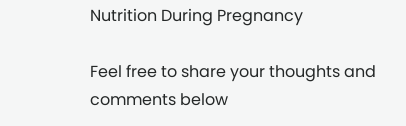Nutrition During Pregnancy

Feel free to share your thoughts and comments below